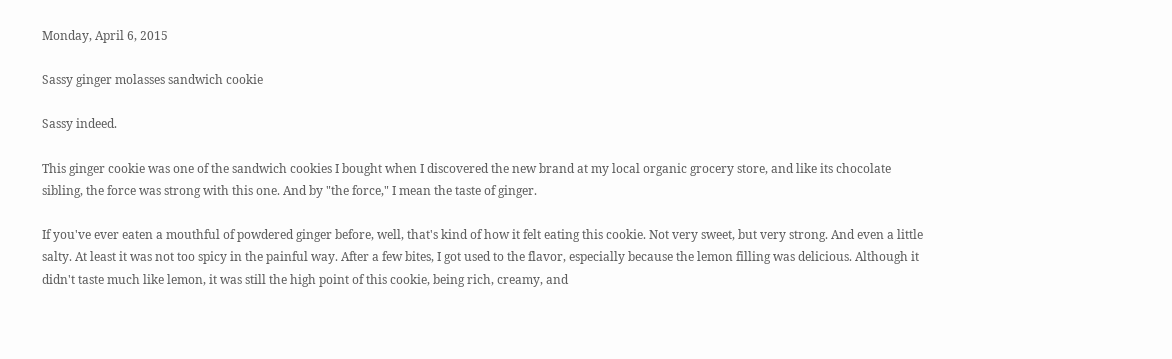Monday, April 6, 2015

Sassy ginger molasses sandwich cookie

Sassy indeed.

This ginger cookie was one of the sandwich cookies I bought when I discovered the new brand at my local organic grocery store, and like its chocolate sibling, the force was strong with this one. And by "the force," I mean the taste of ginger.

If you've ever eaten a mouthful of powdered ginger before, well, that's kind of how it felt eating this cookie. Not very sweet, but very strong. And even a little salty. At least it was not too spicy in the painful way. After a few bites, I got used to the flavor, especially because the lemon filling was delicious. Although it didn't taste much like lemon, it was still the high point of this cookie, being rich, creamy, and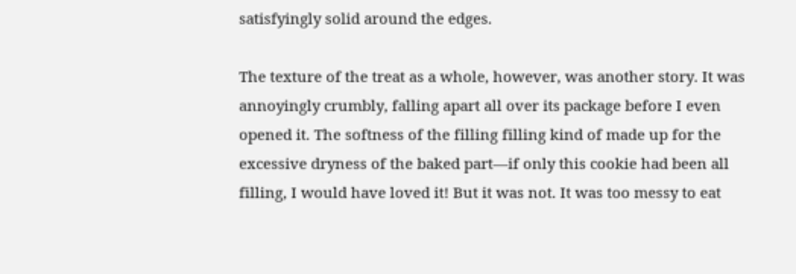satisfyingly solid around the edges.

The texture of the treat as a whole, however, was another story. It was annoyingly crumbly, falling apart all over its package before I even opened it. The softness of the filling filling kind of made up for the excessive dryness of the baked part—if only this cookie had been all filling, I would have loved it! But it was not. It was too messy to eat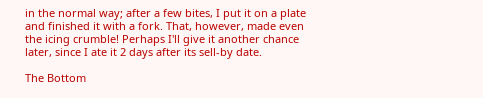in the normal way; after a few bites, I put it on a plate and finished it with a fork. That, however, made even the icing crumble! Perhaps I'll give it another chance later, since I ate it 2 days after its sell-by date.

The Bottom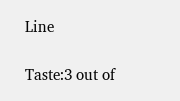Line

Taste:3 out of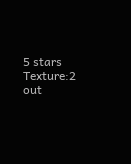5 stars
Texture:2 out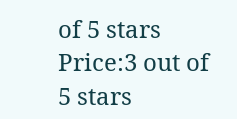of 5 stars
Price:3 out of 5 stars